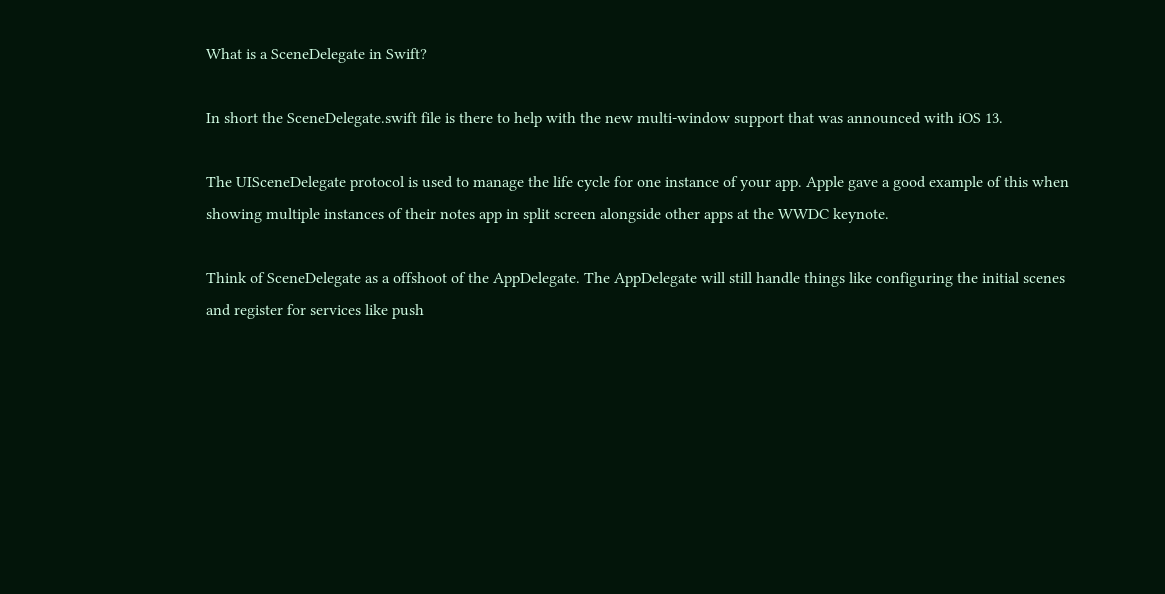What is a SceneDelegate in Swift?

In short the SceneDelegate.swift file is there to help with the new multi-window support that was announced with iOS 13.

The UISceneDelegate protocol is used to manage the life cycle for one instance of your app. Apple gave a good example of this when showing multiple instances of their notes app in split screen alongside other apps at the WWDC keynote.

Think of SceneDelegate as a offshoot of the AppDelegate. The AppDelegate will still handle things like configuring the initial scenes and register for services like push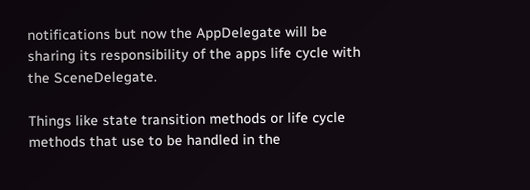notifications but now the AppDelegate will be sharing its responsibility of the apps life cycle with the SceneDelegate.

Things like state transition methods or life cycle methods that use to be handled in the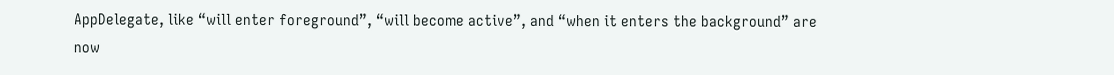AppDelegate, like “will enter foreground”, “will become active”, and “when it enters the background” are now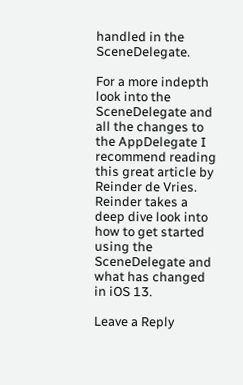handled in the SceneDelegate.

For a more indepth look into the SceneDelegate and all the changes to the AppDelegate I recommend reading this great article by Reinder de Vries. Reinder takes a deep dive look into how to get started using the SceneDelegate and what has changed in iOS 13.

Leave a Reply